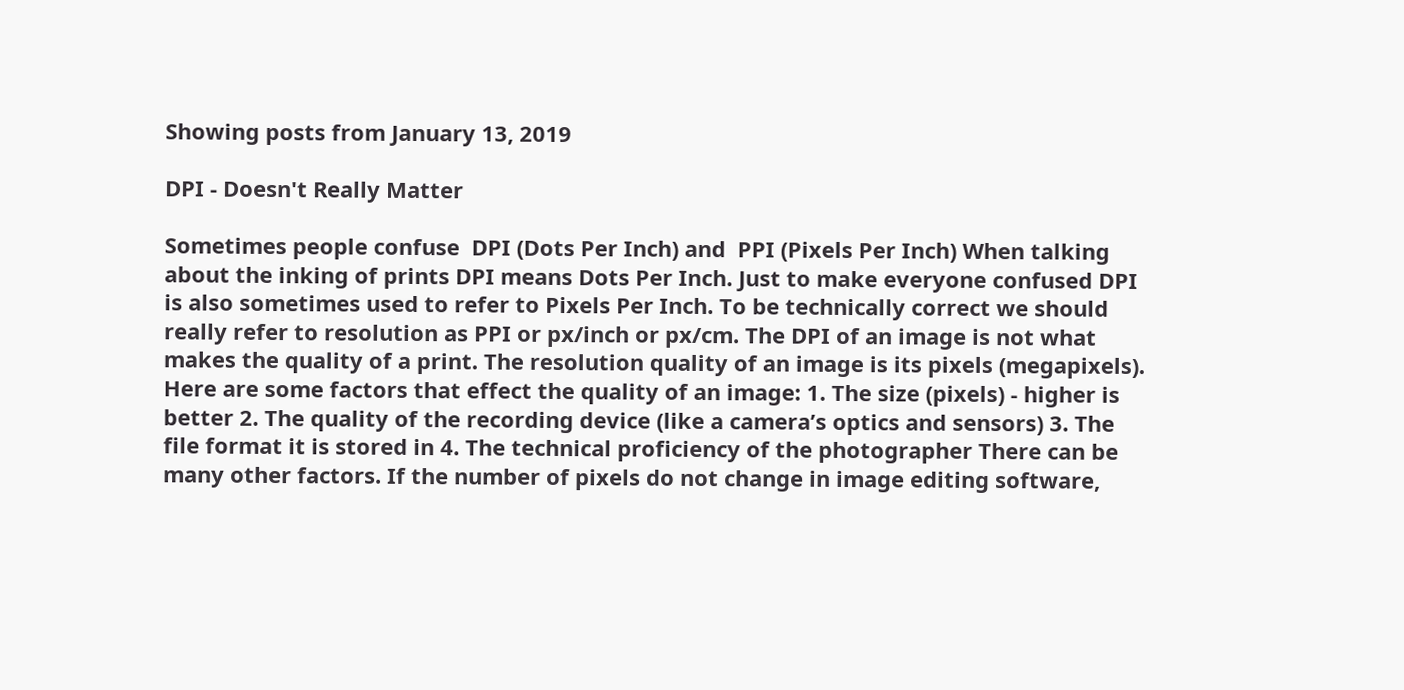Showing posts from January 13, 2019

DPI - Doesn't Really Matter

Sometimes people confuse  DPI (Dots Per Inch) and  PPI (Pixels Per Inch) When talking about the inking of prints DPI means Dots Per Inch. Just to make everyone confused DPI is also sometimes used to refer to Pixels Per Inch. To be technically correct we should really refer to resolution as PPI or px/inch or px/cm. The DPI of an image is not what makes the quality of a print. The resolution quality of an image is its pixels (megapixels). Here are some factors that effect the quality of an image: 1. The size (pixels) - higher is better 2. The quality of the recording device (like a camera’s optics and sensors) 3. The file format it is stored in 4. The technical proficiency of the photographer There can be many other factors. If the number of pixels do not change in image editing software,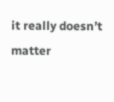it really doesn’t matter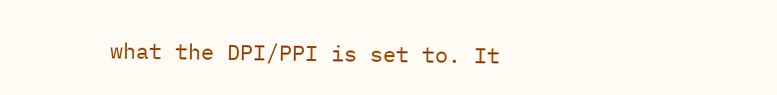what the DPI/PPI is set to. It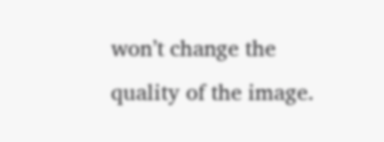won’t change the quality of the image.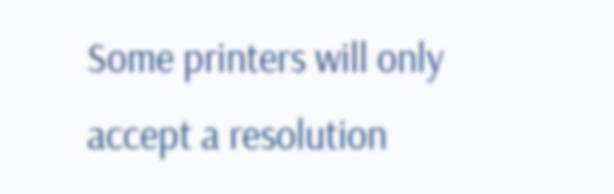Some printers will only accept a resolution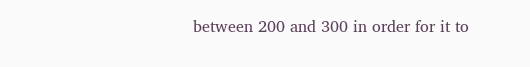between 200 and 300 in order for it to